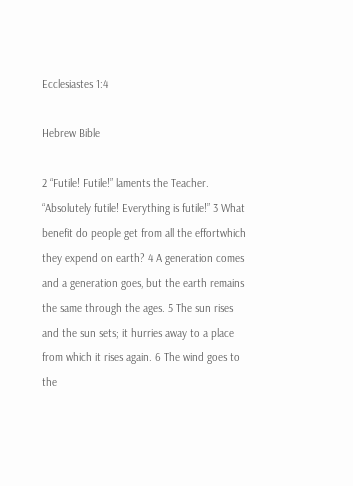Ecclesiastes 1:4

Hebrew Bible

2 “Futile! Futile!” laments the Teacher. “Absolutely futile! Everything is futile!” 3 What benefit do people get from all the effortwhich they expend on earth? 4 A generation comes and a generation goes, but the earth remains the same through the ages. 5 The sun rises and the sun sets; it hurries away to a place from which it rises again. 6 The wind goes to the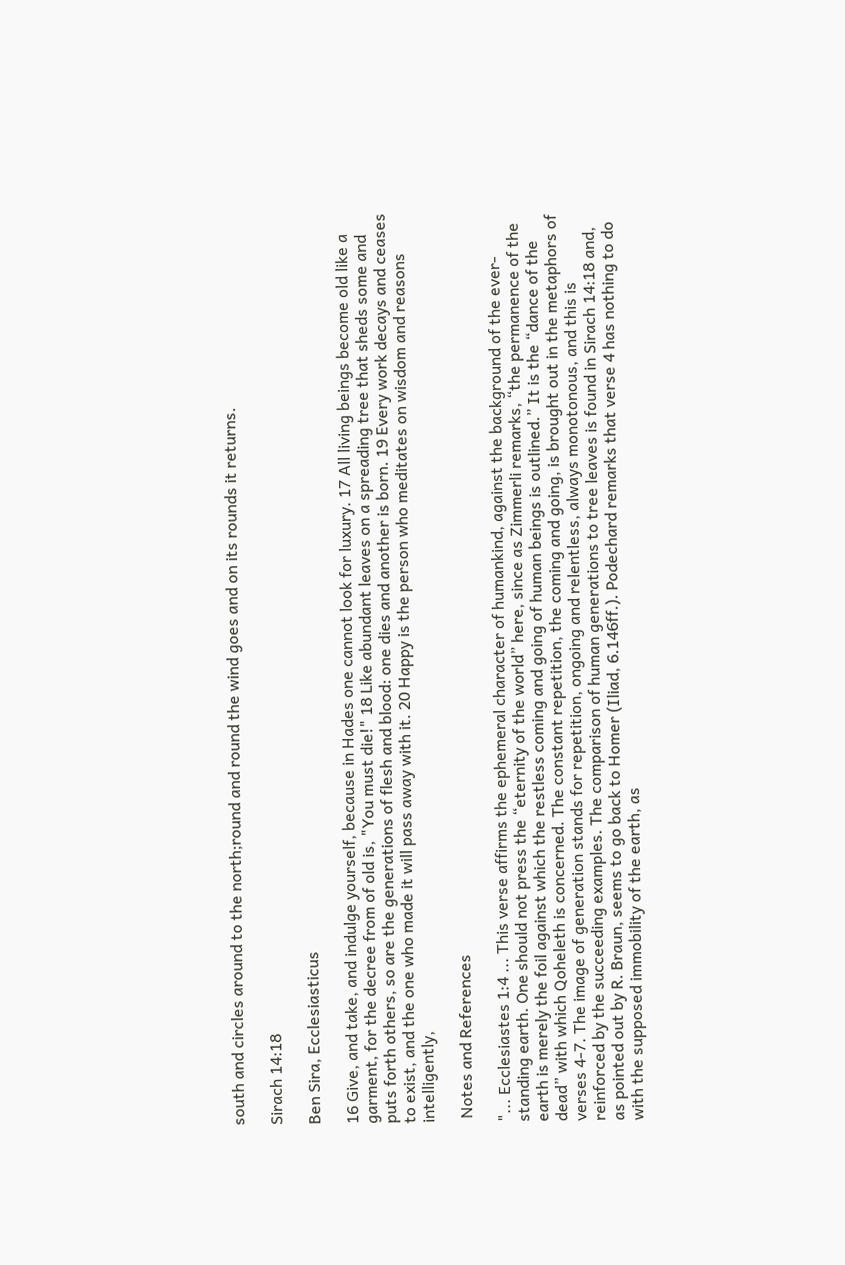south and circles around to the north;round and round the wind goes and on its rounds it returns.

Sirach 14:18

Ben Sira, Ecclesiasticus

16 Give, and take, and indulge yourself, because in Hades one cannot look for luxury. 17 All living beings become old like a garment, for the decree from of old is, "You must die!" 18 Like abundant leaves on a spreading tree that sheds some and puts forth others, so are the generations of flesh and blood: one dies and another is born. 19 Every work decays and ceases to exist, and the one who made it will pass away with it. 20 Happy is the person who meditates on wisdom and reasons intelligently,

 Notes and References

"... Ecclesiastes 1:4 ... This verse affirms the ephemeral character of humankind, against the background of the ever-standing earth. One should not press the “eternity of the world” here, since as Zimmerli remarks, “the permanence of the earth is merely the foil against which the restless coming and going of human beings is outlined.” It is the “dance of the dead” with which Qoheleth is concerned. The constant repetition, the coming and going, is brought out in the metaphors of verses 4-7. The image of generation stands for repetition, ongoing and relentless, always monotonous, and this is reinforced by the succeeding examples. The comparison of human generations to tree leaves is found in Sirach 14:18 and, as pointed out by R. Braun, seems to go back to Homer (Iliad, 6.146ff.). Podechard remarks that verse 4 has nothing to do with the supposed immobility of the earth, as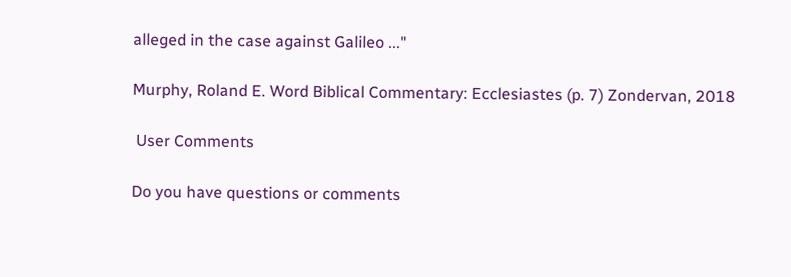alleged in the case against Galileo ..."

Murphy, Roland E. Word Biblical Commentary: Ecclesiastes (p. 7) Zondervan, 2018

 User Comments

Do you have questions or comments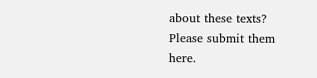about these texts? Please submit them here.